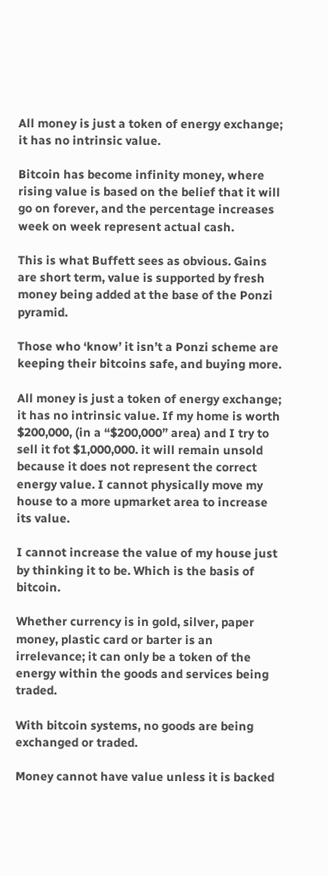All money is just a token of energy exchange; it has no intrinsic value.

Bitcoin has become infinity money, where rising value is based on the belief that it will go on forever, and the percentage increases week on week represent actual cash.

This is what Buffett sees as obvious. Gains are short term, value is supported by fresh money being added at the base of the Ponzi pyramid.

Those who ‘know’ it isn’t a Ponzi scheme are keeping their bitcoins safe, and buying more.

All money is just a token of energy exchange; it has no intrinsic value. If my home is worth $200,000, (in a “$200,000” area) and I try to sell it fot $1,000,000. it will remain unsold because it does not represent the correct energy value. I cannot physically move my house to a more upmarket area to increase its value.

I cannot increase the value of my house just by thinking it to be. Which is the basis of bitcoin.

Whether currency is in gold, silver, paper money, plastic card or barter is an irrelevance; it can only be a token of the energy within the goods and services being traded.

With bitcoin systems, no goods are being exchanged or traded.

Money cannot have value unless it is backed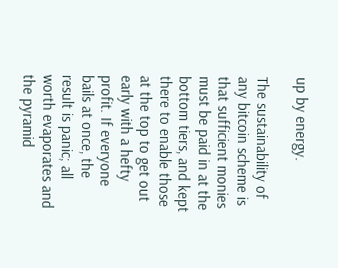up by energy.

The sustainability of any bitcoin scheme is that sufficient monies must be paid in at the bottom tiers, and kept there to enable those at the top to get out early with a hefty profit. If everyone bails at once, the result is panic; all worth evaporates and the pyramid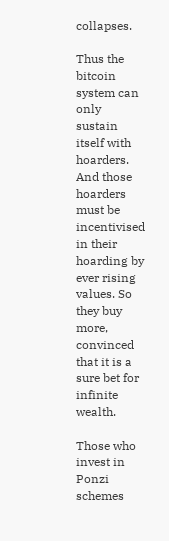collapses.

Thus the bitcoin system can only sustain itself with hoarders. And those hoarders must be incentivised in their hoarding by ever rising values. So they buy more, convinced that it is a sure bet for infinite wealth.

Those who invest in Ponzi schemes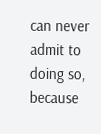can never admit to doing so, because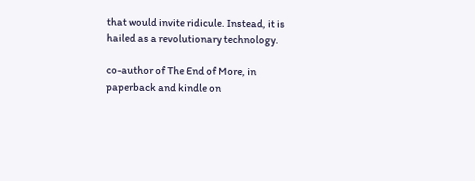that would invite ridicule. Instead, it is hailed as a revolutionary technology.

co-author of The End of More, in paperback and kindle on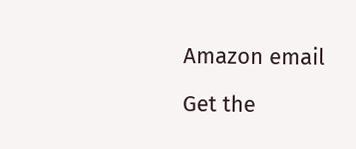Amazon email

Get the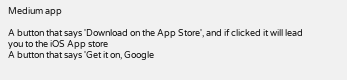Medium app

A button that says 'Download on the App Store', and if clicked it will lead you to the iOS App store
A button that says 'Get it on, Google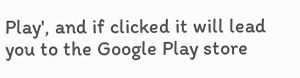Play', and if clicked it will lead you to the Google Play store